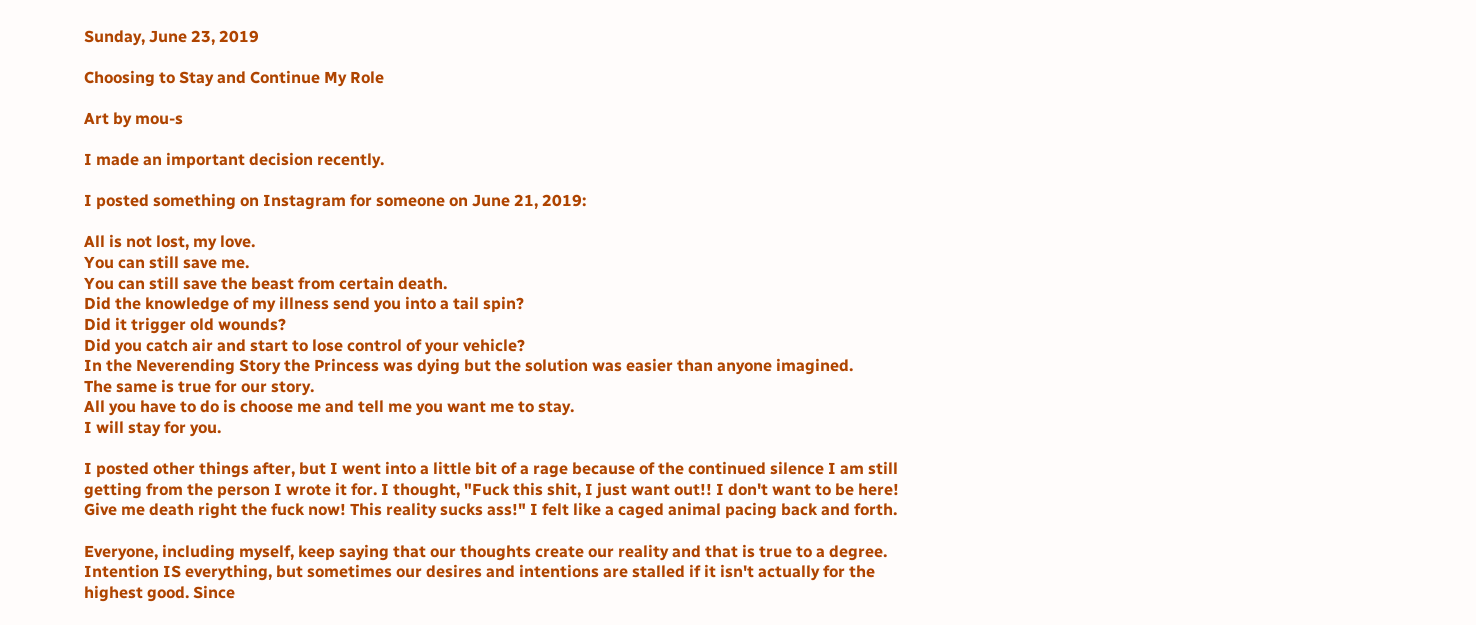Sunday, June 23, 2019

Choosing to Stay and Continue My Role

Art by mou-s

I made an important decision recently.

I posted something on Instagram for someone on June 21, 2019:

All is not lost, my love.
You can still save me.
You can still save the beast from certain death.
Did the knowledge of my illness send you into a tail spin?
Did it trigger old wounds?
Did you catch air and start to lose control of your vehicle?
In the Neverending Story the Princess was dying but the solution was easier than anyone imagined.
The same is true for our story.
All you have to do is choose me and tell me you want me to stay.
I will stay for you.

I posted other things after, but I went into a little bit of a rage because of the continued silence I am still getting from the person I wrote it for. I thought, "Fuck this shit, I just want out!! I don't want to be here! Give me death right the fuck now! This reality sucks ass!" I felt like a caged animal pacing back and forth.

Everyone, including myself, keep saying that our thoughts create our reality and that is true to a degree. Intention IS everything, but sometimes our desires and intentions are stalled if it isn't actually for the highest good. Since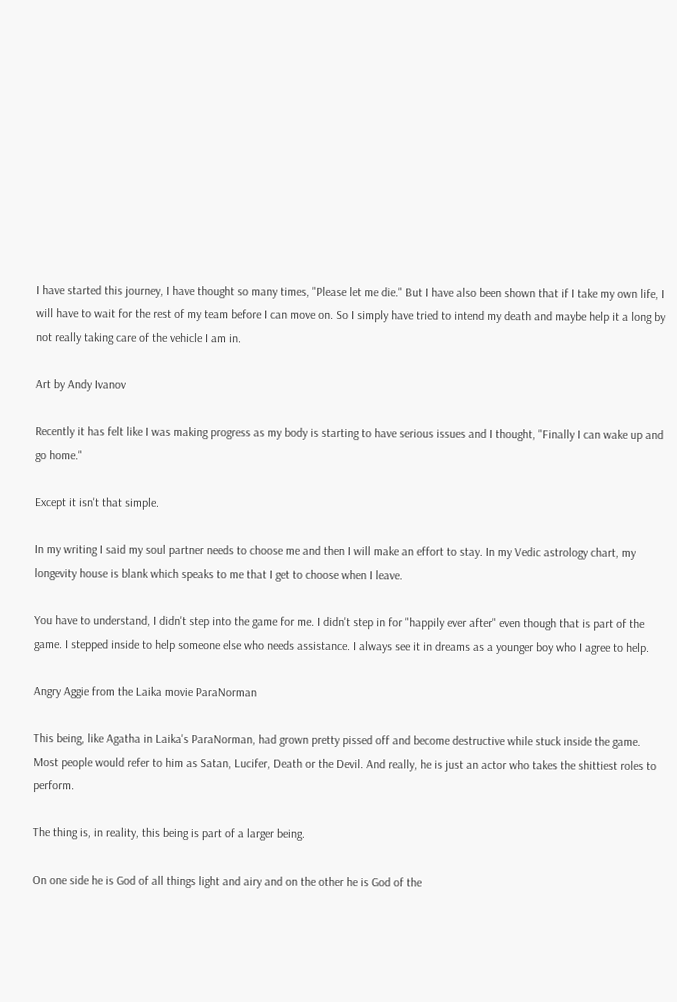I have started this journey, I have thought so many times, "Please let me die." But I have also been shown that if I take my own life, I will have to wait for the rest of my team before I can move on. So I simply have tried to intend my death and maybe help it a long by not really taking care of the vehicle I am in.

Art by Andy Ivanov

Recently it has felt like I was making progress as my body is starting to have serious issues and I thought, "Finally I can wake up and go home."

Except it isn't that simple.

In my writing I said my soul partner needs to choose me and then I will make an effort to stay. In my Vedic astrology chart, my longevity house is blank which speaks to me that I get to choose when I leave.

You have to understand, I didn't step into the game for me. I didn't step in for "happily ever after" even though that is part of the game. I stepped inside to help someone else who needs assistance. I always see it in dreams as a younger boy who I agree to help.

Angry Aggie from the Laika movie ParaNorman

This being, like Agatha in Laika's ParaNorman, had grown pretty pissed off and become destructive while stuck inside the game. Most people would refer to him as Satan, Lucifer, Death or the Devil. And really, he is just an actor who takes the shittiest roles to perform.

The thing is, in reality, this being is part of a larger being.

On one side he is God of all things light and airy and on the other he is God of the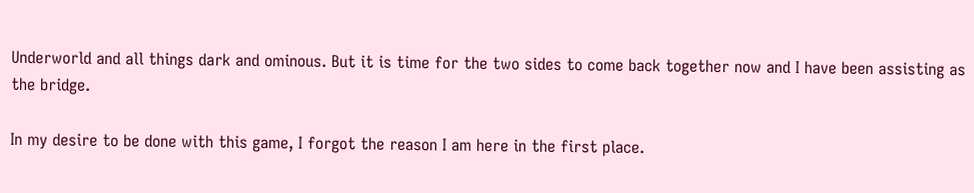Underworld and all things dark and ominous. But it is time for the two sides to come back together now and I have been assisting as the bridge.

In my desire to be done with this game, I forgot the reason I am here in the first place.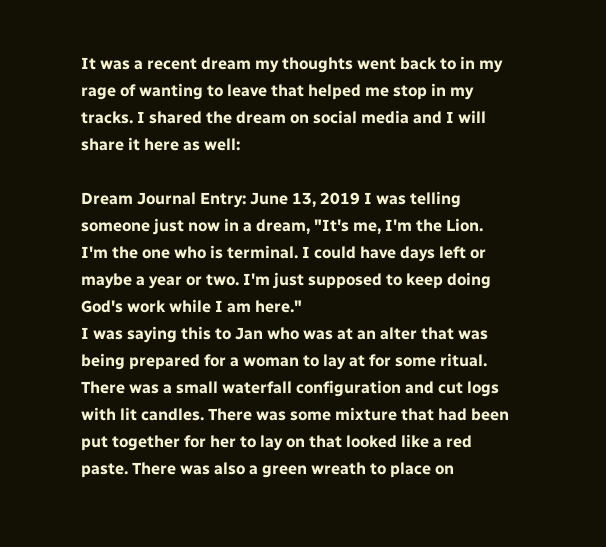It was a recent dream my thoughts went back to in my rage of wanting to leave that helped me stop in my tracks. I shared the dream on social media and I will share it here as well:

Dream Journal Entry: June 13, 2019 I was telling someone just now in a dream, "It's me, I'm the Lion. I'm the one who is terminal. I could have days left or maybe a year or two. I'm just supposed to keep doing God's work while I am here."
I was saying this to Jan who was at an alter that was being prepared for a woman to lay at for some ritual. There was a small waterfall configuration and cut logs with lit candles. There was some mixture that had been put together for her to lay on that looked like a red paste. There was also a green wreath to place on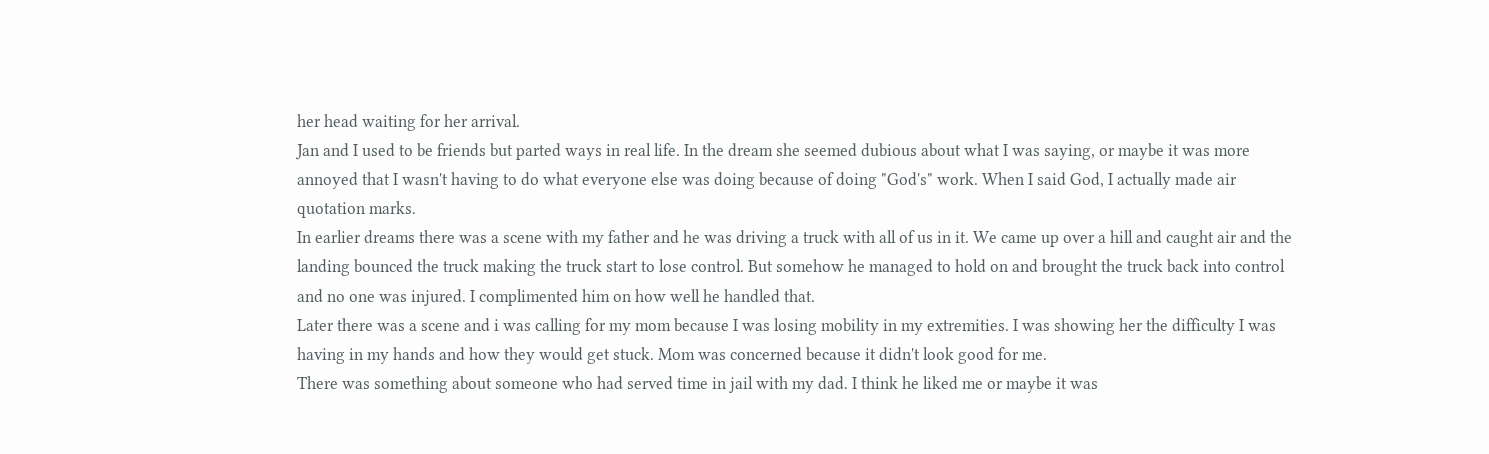her head waiting for her arrival.
Jan and I used to be friends but parted ways in real life. In the dream she seemed dubious about what I was saying, or maybe it was more annoyed that I wasn't having to do what everyone else was doing because of doing "God's" work. When I said God, I actually made air quotation marks.
In earlier dreams there was a scene with my father and he was driving a truck with all of us in it. We came up over a hill and caught air and the landing bounced the truck making the truck start to lose control. But somehow he managed to hold on and brought the truck back into control and no one was injured. I complimented him on how well he handled that.
Later there was a scene and i was calling for my mom because I was losing mobility in my extremities. I was showing her the difficulty I was having in my hands and how they would get stuck. Mom was concerned because it didn't look good for me.
There was something about someone who had served time in jail with my dad. I think he liked me or maybe it was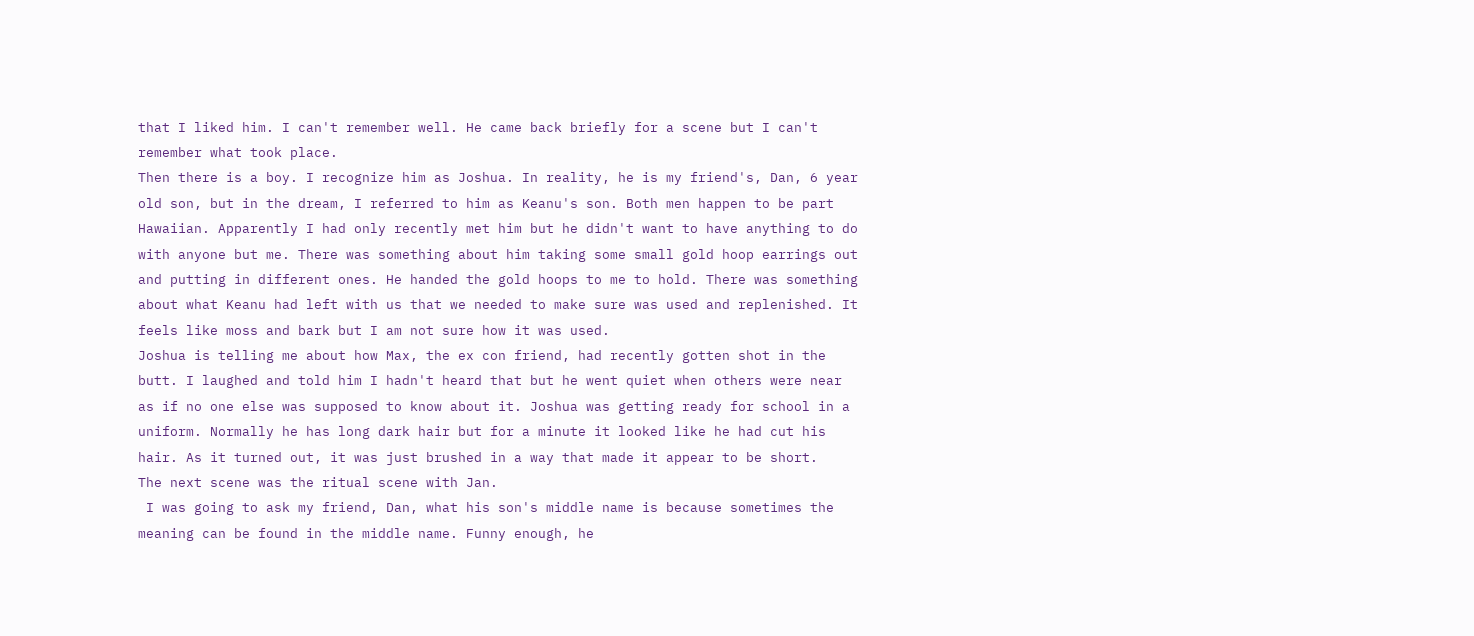that I liked him. I can't remember well. He came back briefly for a scene but I can't remember what took place.
Then there is a boy. I recognize him as Joshua. In reality, he is my friend's, Dan, 6 year old son, but in the dream, I referred to him as Keanu's son. Both men happen to be part Hawaiian. Apparently I had only recently met him but he didn't want to have anything to do with anyone but me. There was something about him taking some small gold hoop earrings out and putting in different ones. He handed the gold hoops to me to hold. There was something about what Keanu had left with us that we needed to make sure was used and replenished. It feels like moss and bark but I am not sure how it was used.
Joshua is telling me about how Max, the ex con friend, had recently gotten shot in the butt. I laughed and told him I hadn't heard that but he went quiet when others were near as if no one else was supposed to know about it. Joshua was getting ready for school in a uniform. Normally he has long dark hair but for a minute it looked like he had cut his hair. As it turned out, it was just brushed in a way that made it appear to be short.
The next scene was the ritual scene with Jan.
 I was going to ask my friend, Dan, what his son's middle name is because sometimes the meaning can be found in the middle name. Funny enough, he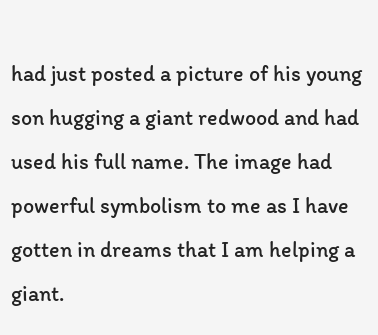had just posted a picture of his young son hugging a giant redwood and had used his full name. The image had powerful symbolism to me as I have gotten in dreams that I am helping a giant.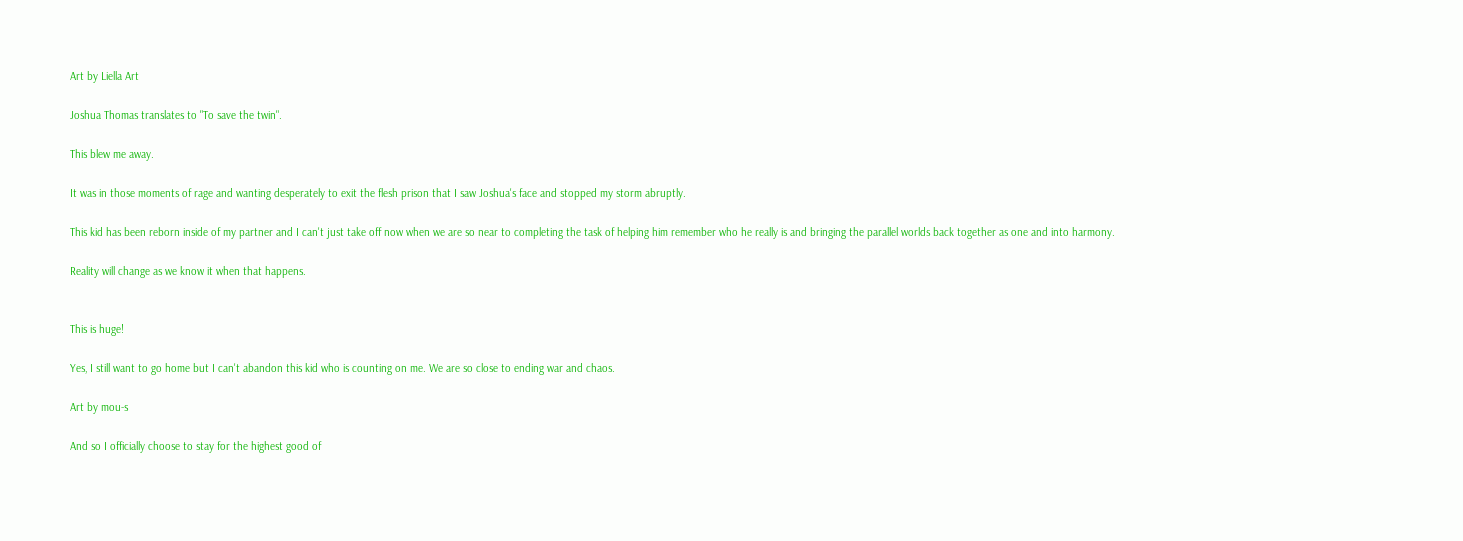Art by Liella Art

Joshua Thomas translates to "To save the twin".

This blew me away.

It was in those moments of rage and wanting desperately to exit the flesh prison that I saw Joshua's face and stopped my storm abruptly.

This kid has been reborn inside of my partner and I can't just take off now when we are so near to completing the task of helping him remember who he really is and bringing the parallel worlds back together as one and into harmony.

Reality will change as we know it when that happens.


This is huge!

Yes, I still want to go home but I can't abandon this kid who is counting on me. We are so close to ending war and chaos.

Art by mou-s

And so I officially choose to stay for the highest good of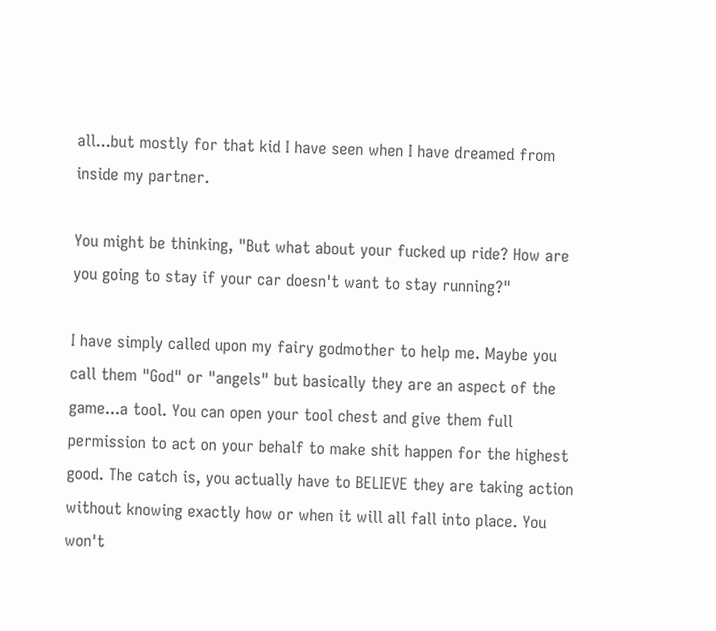all...but mostly for that kid I have seen when I have dreamed from inside my partner.

You might be thinking, "But what about your fucked up ride? How are you going to stay if your car doesn't want to stay running?"

I have simply called upon my fairy godmother to help me. Maybe you call them "God" or "angels" but basically they are an aspect of the game...a tool. You can open your tool chest and give them full permission to act on your behalf to make shit happen for the highest good. The catch is, you actually have to BELIEVE they are taking action without knowing exactly how or when it will all fall into place. You won't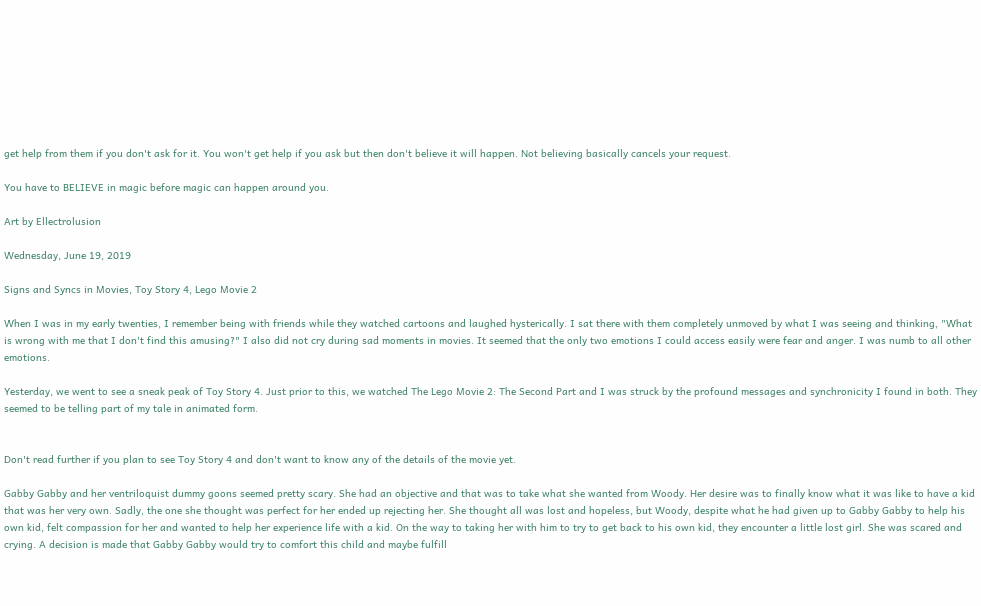get help from them if you don't ask for it. You won't get help if you ask but then don't believe it will happen. Not believing basically cancels your request.

You have to BELIEVE in magic before magic can happen around you.

Art by Ellectrolusion

Wednesday, June 19, 2019

Signs and Syncs in Movies, Toy Story 4, Lego Movie 2

When I was in my early twenties, I remember being with friends while they watched cartoons and laughed hysterically. I sat there with them completely unmoved by what I was seeing and thinking, "What is wrong with me that I don't find this amusing?" I also did not cry during sad moments in movies. It seemed that the only two emotions I could access easily were fear and anger. I was numb to all other emotions.

Yesterday, we went to see a sneak peak of Toy Story 4. Just prior to this, we watched The Lego Movie 2: The Second Part and I was struck by the profound messages and synchronicity I found in both. They seemed to be telling part of my tale in animated form.


Don't read further if you plan to see Toy Story 4 and don't want to know any of the details of the movie yet.

Gabby Gabby and her ventriloquist dummy goons seemed pretty scary. She had an objective and that was to take what she wanted from Woody. Her desire was to finally know what it was like to have a kid that was her very own. Sadly, the one she thought was perfect for her ended up rejecting her. She thought all was lost and hopeless, but Woody, despite what he had given up to Gabby Gabby to help his own kid, felt compassion for her and wanted to help her experience life with a kid. On the way to taking her with him to try to get back to his own kid, they encounter a little lost girl. She was scared and crying. A decision is made that Gabby Gabby would try to comfort this child and maybe fulfill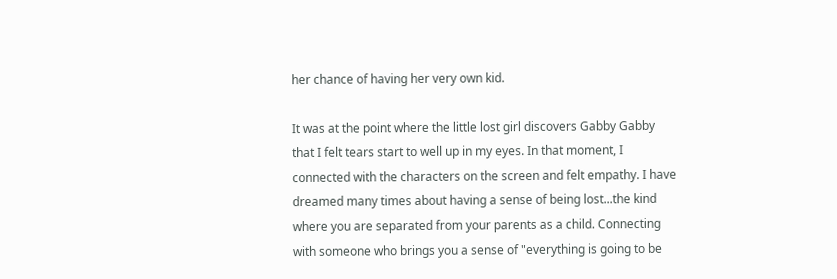her chance of having her very own kid.

It was at the point where the little lost girl discovers Gabby Gabby that I felt tears start to well up in my eyes. In that moment, I connected with the characters on the screen and felt empathy. I have dreamed many times about having a sense of being lost...the kind where you are separated from your parents as a child. Connecting with someone who brings you a sense of "everything is going to be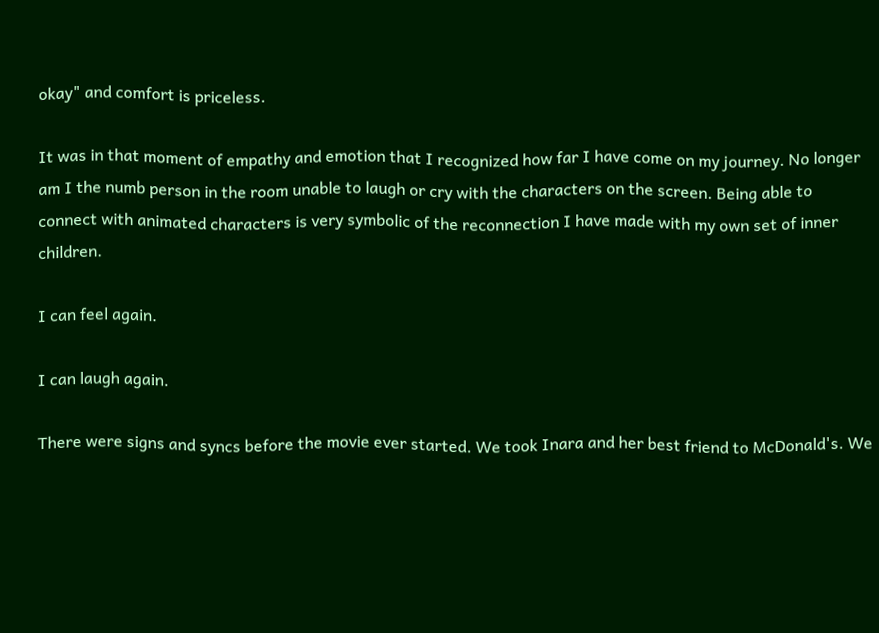okay" and comfort is priceless.

It was in that moment of empathy and emotion that I recognized how far I have come on my journey. No longer am I the numb person in the room unable to laugh or cry with the characters on the screen. Being able to connect with animated characters is very symbolic of the reconnection I have made with my own set of inner children.

I can feel again.

I can laugh again.

There were signs and syncs before the movie ever started. We took Inara and her best friend to McDonald's. We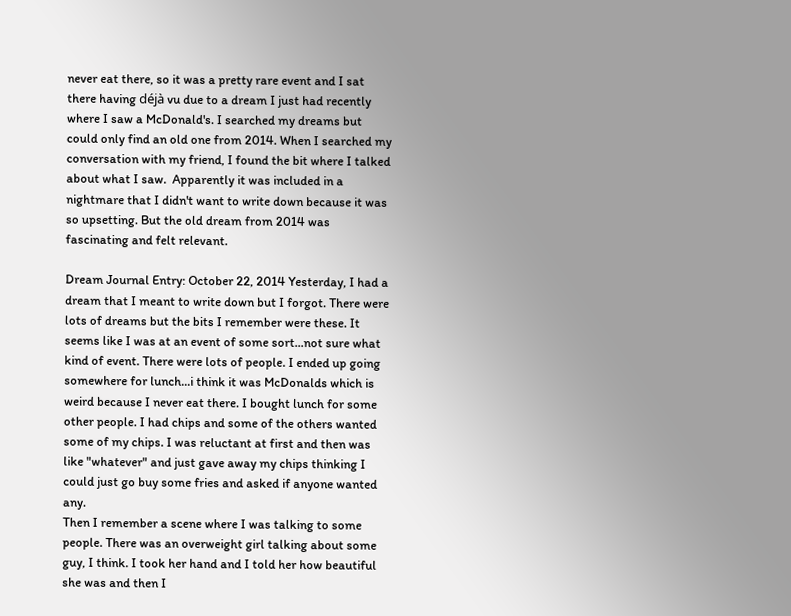never eat there, so it was a pretty rare event and I sat there having déjà vu due to a dream I just had recently where I saw a McDonald's. I searched my dreams but could only find an old one from 2014. When I searched my conversation with my friend, I found the bit where I talked about what I saw.  Apparently it was included in a nightmare that I didn't want to write down because it was so upsetting. But the old dream from 2014 was fascinating and felt relevant.

Dream Journal Entry: October 22, 2014 Yesterday, I had a dream that I meant to write down but I forgot. There were lots of dreams but the bits I remember were these. It seems like I was at an event of some sort...not sure what kind of event. There were lots of people. I ended up going somewhere for lunch...i think it was McDonalds which is weird because I never eat there. I bought lunch for some other people. I had chips and some of the others wanted some of my chips. I was reluctant at first and then was like "whatever" and just gave away my chips thinking I could just go buy some fries and asked if anyone wanted any.
Then I remember a scene where I was talking to some people. There was an overweight girl talking about some guy, I think. I took her hand and I told her how beautiful she was and then I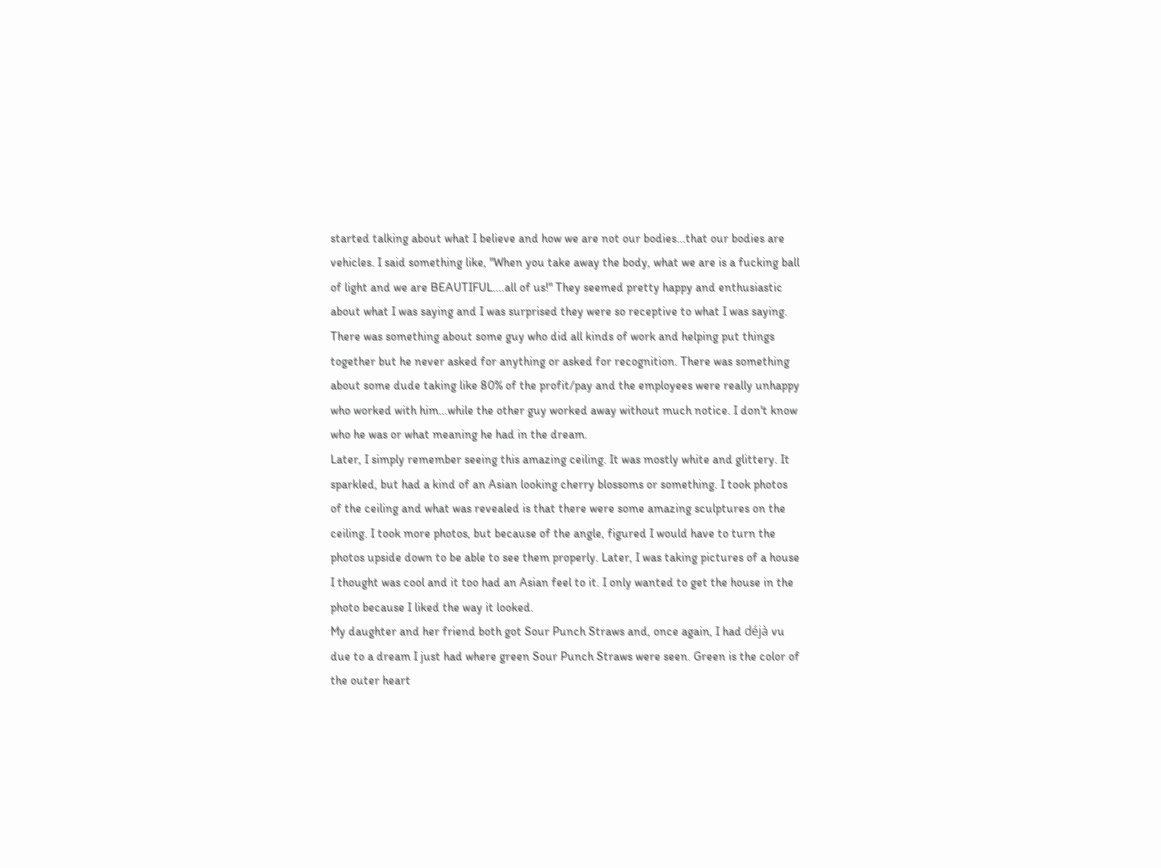started talking about what I believe and how we are not our bodies...that our bodies are vehicles. I said something like, "When you take away the body, what we are is a fucking ball of light and we are BEAUTIFUL....all of us!" They seemed pretty happy and enthusiastic about what I was saying and I was surprised they were so receptive to what I was saying.
There was something about some guy who did all kinds of work and helping put things together but he never asked for anything or asked for recognition. There was something about some dude taking like 80% of the profit/pay and the employees were really unhappy who worked with him...while the other guy worked away without much notice. I don't know who he was or what meaning he had in the dream.
Later, I simply remember seeing this amazing ceiling. It was mostly white and glittery. It sparkled, but had a kind of an Asian looking cherry blossoms or something. I took photos of the ceiling and what was revealed is that there were some amazing sculptures on the ceiling. I took more photos, but because of the angle, figured I would have to turn the photos upside down to be able to see them properly. Later, I was taking pictures of a house I thought was cool and it too had an Asian feel to it. I only wanted to get the house in the photo because I liked the way it looked.
My daughter and her friend both got Sour Punch Straws and, once again, I had déjà vu due to a dream I just had where green Sour Punch Straws were seen. Green is the color of the outer heart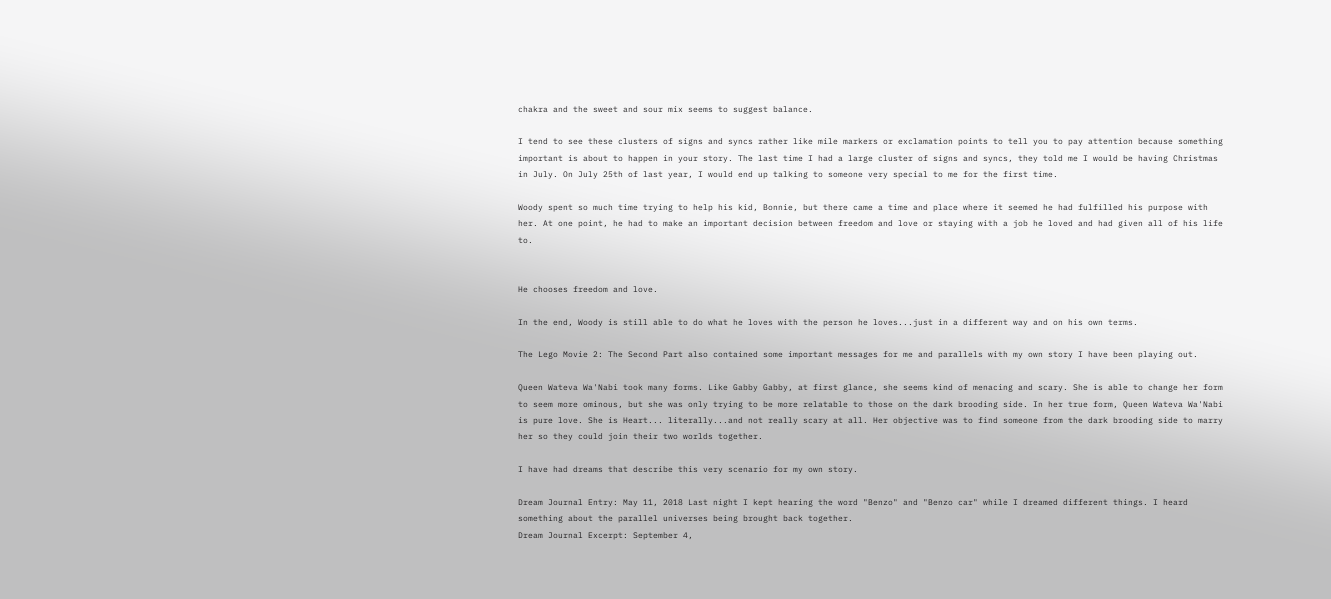chakra and the sweet and sour mix seems to suggest balance.

I tend to see these clusters of signs and syncs rather like mile markers or exclamation points to tell you to pay attention because something important is about to happen in your story. The last time I had a large cluster of signs and syncs, they told me I would be having Christmas in July. On July 25th of last year, I would end up talking to someone very special to me for the first time.

Woody spent so much time trying to help his kid, Bonnie, but there came a time and place where it seemed he had fulfilled his purpose with her. At one point, he had to make an important decision between freedom and love or staying with a job he loved and had given all of his life to.


He chooses freedom and love.

In the end, Woody is still able to do what he loves with the person he loves...just in a different way and on his own terms.

The Lego Movie 2: The Second Part also contained some important messages for me and parallels with my own story I have been playing out.

Queen Wateva Wa'Nabi took many forms. Like Gabby Gabby, at first glance, she seems kind of menacing and scary. She is able to change her form to seem more ominous, but she was only trying to be more relatable to those on the dark brooding side. In her true form, Queen Wateva Wa'Nabi is pure love. She is Heart... literally...and not really scary at all. Her objective was to find someone from the dark brooding side to marry her so they could join their two worlds together.

I have had dreams that describe this very scenario for my own story.

Dream Journal Entry: May 11, 2018 Last night I kept hearing the word "Benzo" and "Benzo car" while I dreamed different things. I heard something about the parallel universes being brought back together.
Dream Journal Excerpt: September 4,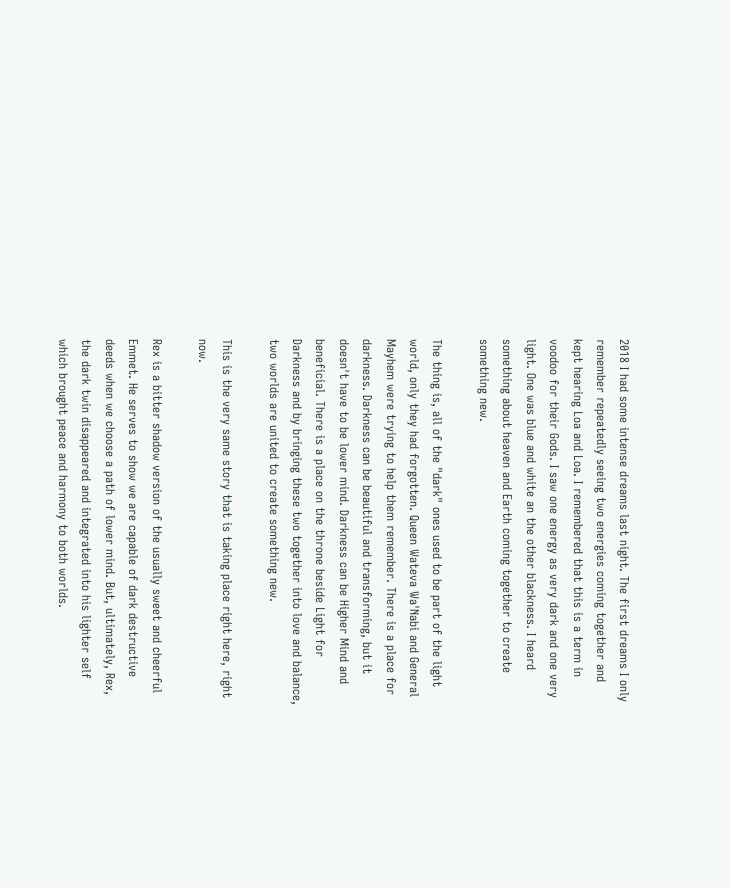2018 I had some intense dreams last night. The first dreams I only remember repeatedly seeing two energies coming together and kept hearing Loa and Loa. I remembered that this is a term in voodoo for their Gods. I saw one energy as very dark and one very light. One was blue and white an the other blackness. I heard something about heaven and Earth coming together to create something new.

The thing is, all of the "dark" ones used to be part of the light world, only they had forgotten. Queen Wateva Wa'Nabi and General Mayhem were trying to help them remember. There is a place for darkness. Darkness can be beautiful and transforming, but it doesn't have to be lower mind. Darkness can be Higher Mind and beneficial. There is a place on the throne beside Light for Darkness and by bringing these two together into love and balance, two worlds are united to create something new.

This is the very same story that is taking place right here, right now.

Rex is a bitter shadow version of the usually sweet and cheerful Emmet. He serves to show we are capable of dark destructive deeds when we choose a path of lower mind. But, ultimately, Rex, the dark twin disappeared and integrated into his lighter self which brought peace and harmony to both worlds.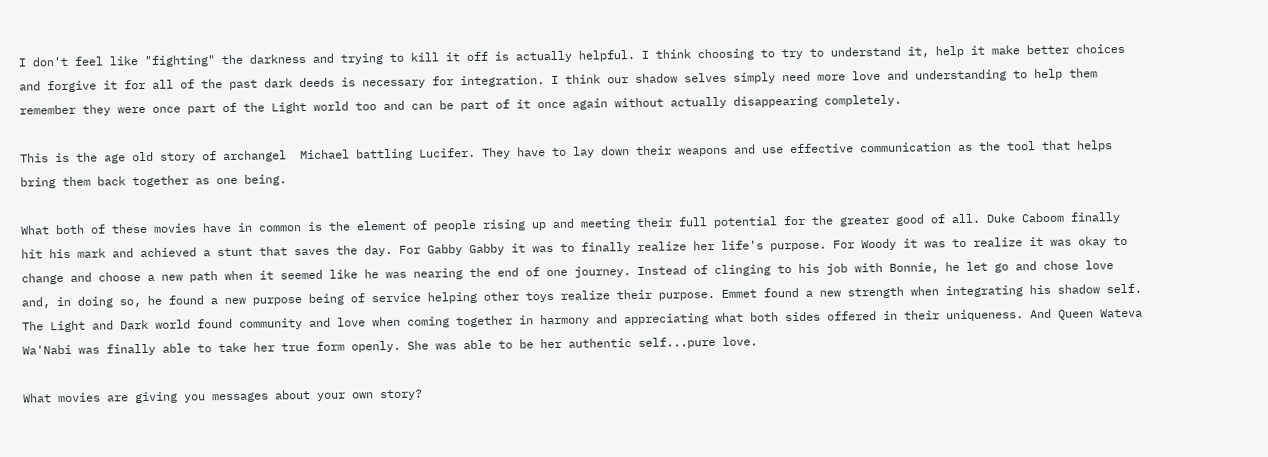I don't feel like "fighting" the darkness and trying to kill it off is actually helpful. I think choosing to try to understand it, help it make better choices and forgive it for all of the past dark deeds is necessary for integration. I think our shadow selves simply need more love and understanding to help them remember they were once part of the Light world too and can be part of it once again without actually disappearing completely.

This is the age old story of archangel  Michael battling Lucifer. They have to lay down their weapons and use effective communication as the tool that helps bring them back together as one being.

What both of these movies have in common is the element of people rising up and meeting their full potential for the greater good of all. Duke Caboom finally hit his mark and achieved a stunt that saves the day. For Gabby Gabby it was to finally realize her life's purpose. For Woody it was to realize it was okay to change and choose a new path when it seemed like he was nearing the end of one journey. Instead of clinging to his job with Bonnie, he let go and chose love and, in doing so, he found a new purpose being of service helping other toys realize their purpose. Emmet found a new strength when integrating his shadow self. The Light and Dark world found community and love when coming together in harmony and appreciating what both sides offered in their uniqueness. And Queen Wateva Wa'Nabi was finally able to take her true form openly. She was able to be her authentic self...pure love.

What movies are giving you messages about your own story?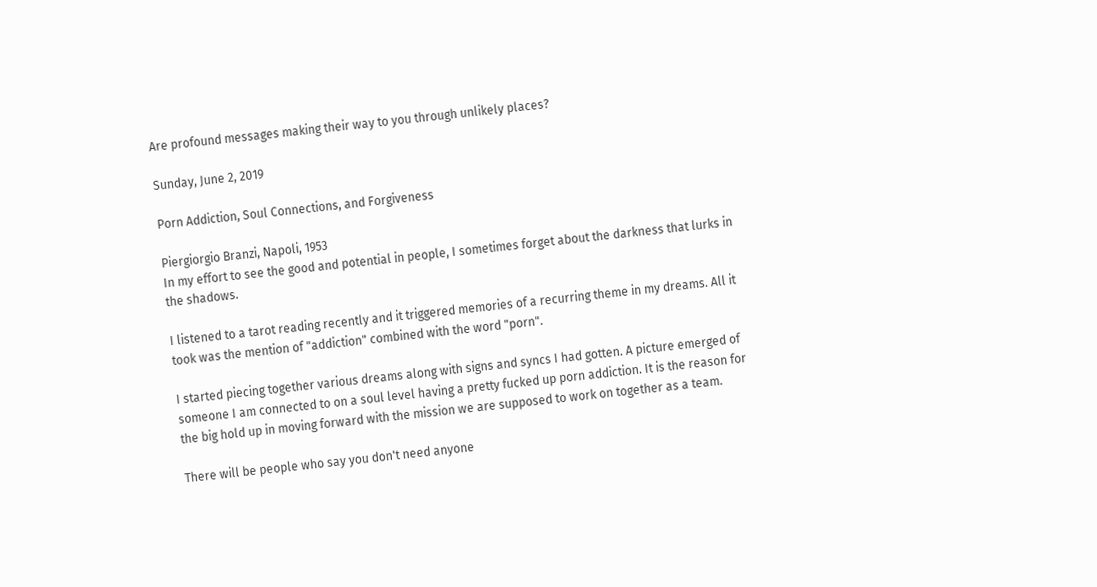Are profound messages making their way to you through unlikely places?

Sunday, June 2, 2019

Porn Addiction, Soul Connections, and Forgiveness

Piergiorgio Branzi, Napoli, 1953
In my effort to see the good and potential in people, I sometimes forget about the darkness that lurks in the shadows.

I listened to a tarot reading recently and it triggered memories of a recurring theme in my dreams. All it took was the mention of "addiction" combined with the word "porn".

I started piecing together various dreams along with signs and syncs I had gotten. A picture emerged of someone I am connected to on a soul level having a pretty fucked up porn addiction. It is the reason for the big hold up in moving forward with the mission we are supposed to work on together as a team.

There will be people who say you don't need anyone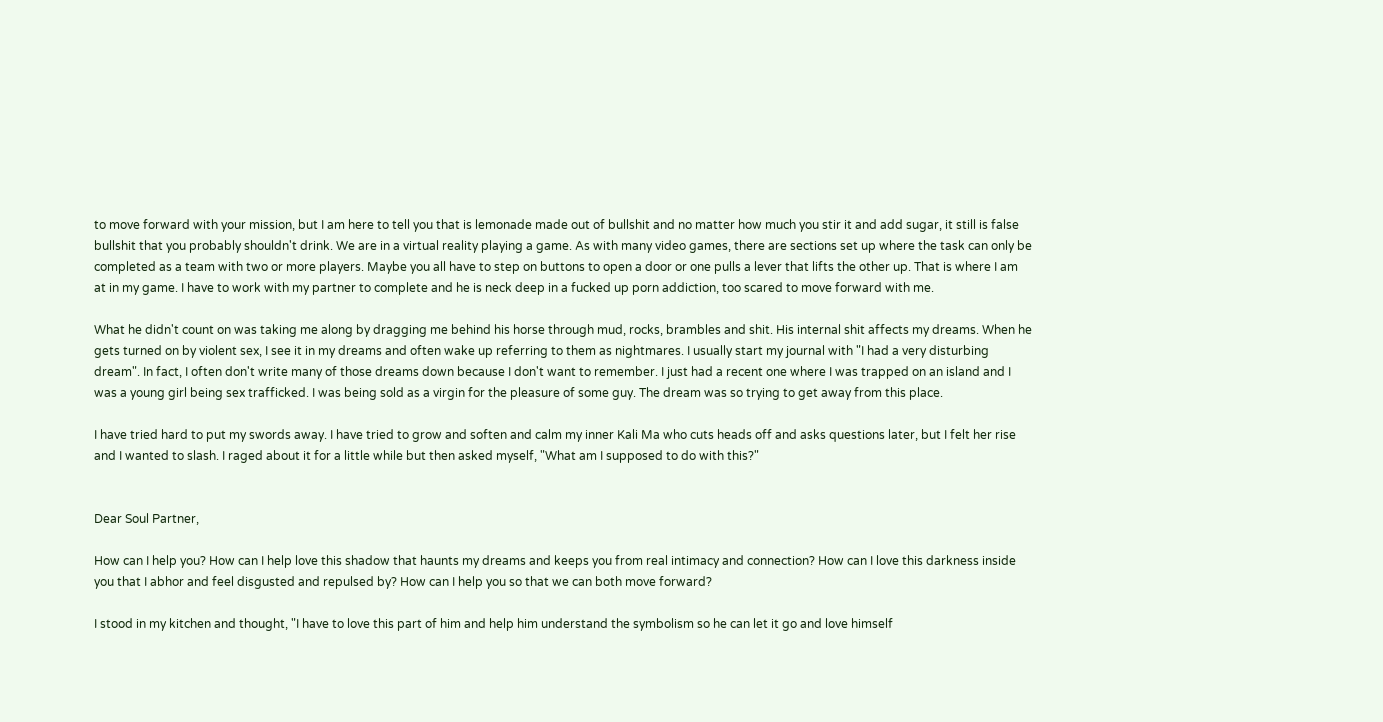to move forward with your mission, but I am here to tell you that is lemonade made out of bullshit and no matter how much you stir it and add sugar, it still is false bullshit that you probably shouldn't drink. We are in a virtual reality playing a game. As with many video games, there are sections set up where the task can only be completed as a team with two or more players. Maybe you all have to step on buttons to open a door or one pulls a lever that lifts the other up. That is where I am at in my game. I have to work with my partner to complete and he is neck deep in a fucked up porn addiction, too scared to move forward with me.

What he didn't count on was taking me along by dragging me behind his horse through mud, rocks, brambles and shit. His internal shit affects my dreams. When he gets turned on by violent sex, I see it in my dreams and often wake up referring to them as nightmares. I usually start my journal with "I had a very disturbing dream". In fact, I often don't write many of those dreams down because I don't want to remember. I just had a recent one where I was trapped on an island and I was a young girl being sex trafficked. I was being sold as a virgin for the pleasure of some guy. The dream was so trying to get away from this place.

I have tried hard to put my swords away. I have tried to grow and soften and calm my inner Kali Ma who cuts heads off and asks questions later, but I felt her rise and I wanted to slash. I raged about it for a little while but then asked myself, "What am I supposed to do with this?"


Dear Soul Partner,

How can I help you? How can I help love this shadow that haunts my dreams and keeps you from real intimacy and connection? How can I love this darkness inside you that I abhor and feel disgusted and repulsed by? How can I help you so that we can both move forward?

I stood in my kitchen and thought, "I have to love this part of him and help him understand the symbolism so he can let it go and love himself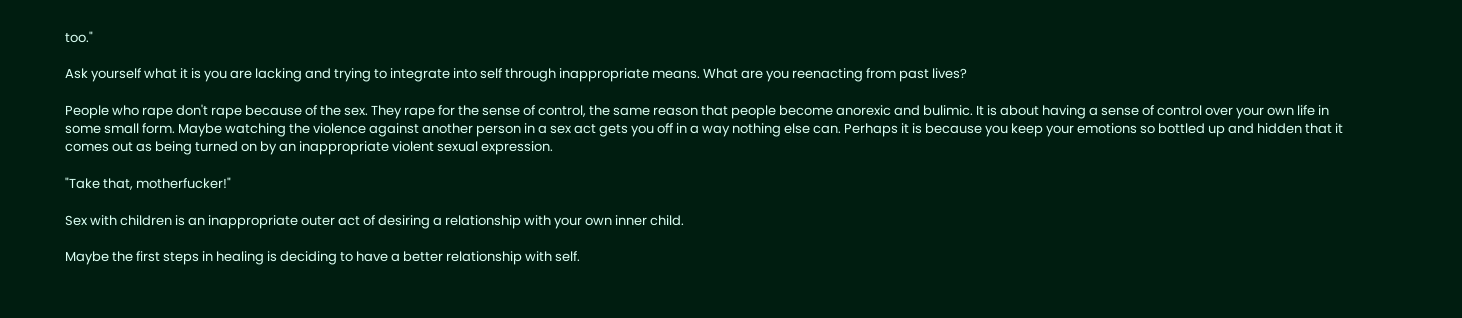too."

Ask yourself what it is you are lacking and trying to integrate into self through inappropriate means. What are you reenacting from past lives?

People who rape don't rape because of the sex. They rape for the sense of control, the same reason that people become anorexic and bulimic. It is about having a sense of control over your own life in some small form. Maybe watching the violence against another person in a sex act gets you off in a way nothing else can. Perhaps it is because you keep your emotions so bottled up and hidden that it comes out as being turned on by an inappropriate violent sexual expression.

"Take that, motherfucker!"

Sex with children is an inappropriate outer act of desiring a relationship with your own inner child.

Maybe the first steps in healing is deciding to have a better relationship with self.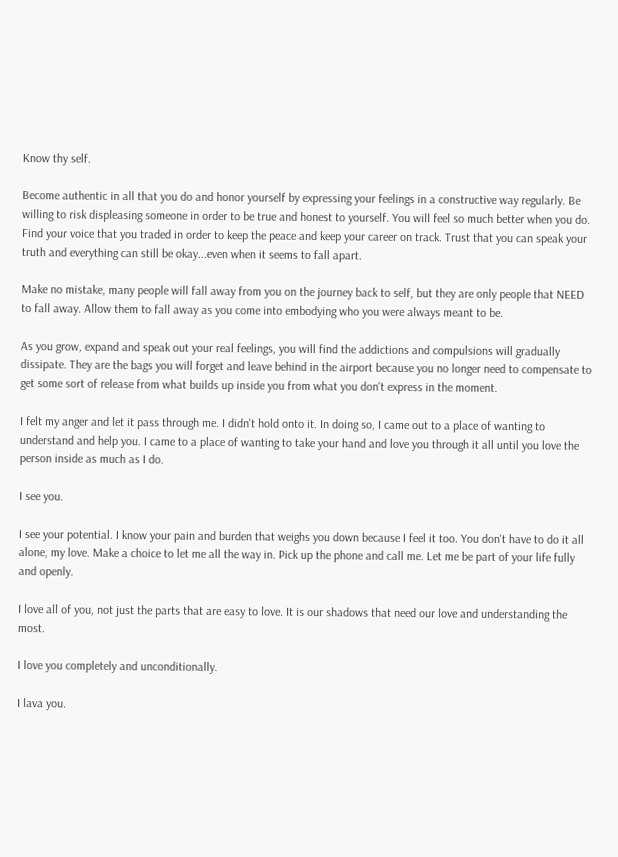Know thy self.

Become authentic in all that you do and honor yourself by expressing your feelings in a constructive way regularly. Be willing to risk displeasing someone in order to be true and honest to yourself. You will feel so much better when you do. Find your voice that you traded in order to keep the peace and keep your career on track. Trust that you can speak your truth and everything can still be okay...even when it seems to fall apart.

Make no mistake, many people will fall away from you on the journey back to self, but they are only people that NEED to fall away. Allow them to fall away as you come into embodying who you were always meant to be.

As you grow, expand and speak out your real feelings, you will find the addictions and compulsions will gradually dissipate. They are the bags you will forget and leave behind in the airport because you no longer need to compensate to get some sort of release from what builds up inside you from what you don't express in the moment.

I felt my anger and let it pass through me. I didn't hold onto it. In doing so, I came out to a place of wanting to understand and help you. I came to a place of wanting to take your hand and love you through it all until you love the person inside as much as I do.

I see you.

I see your potential. I know your pain and burden that weighs you down because I feel it too. You don't have to do it all alone, my love. Make a choice to let me all the way in. Pick up the phone and call me. Let me be part of your life fully and openly.

I love all of you, not just the parts that are easy to love. It is our shadows that need our love and understanding the most.

I love you completely and unconditionally.

I lava you.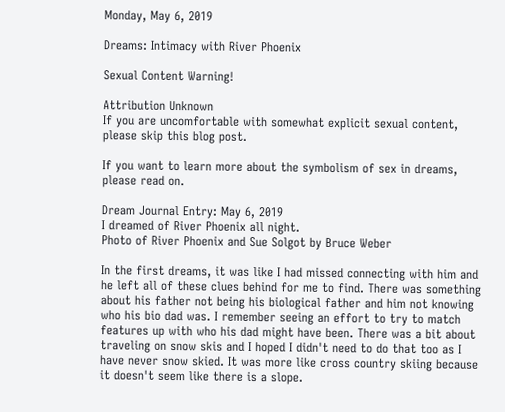Monday, May 6, 2019

Dreams: Intimacy with River Phoenix

Sexual Content Warning!

Attribution Unknown
If you are uncomfortable with somewhat explicit sexual content, please skip this blog post.

If you want to learn more about the symbolism of sex in dreams, please read on.

Dream Journal Entry: May 6, 2019
I dreamed of River Phoenix all night.
Photo of River Phoenix and Sue Solgot by Bruce Weber

In the first dreams, it was like I had missed connecting with him and he left all of these clues behind for me to find. There was something about his father not being his biological father and him not knowing who his bio dad was. I remember seeing an effort to try to match features up with who his dad might have been. There was a bit about traveling on snow skis and I hoped I didn't need to do that too as I have never snow skied. It was more like cross country skiing because it doesn't seem like there is a slope.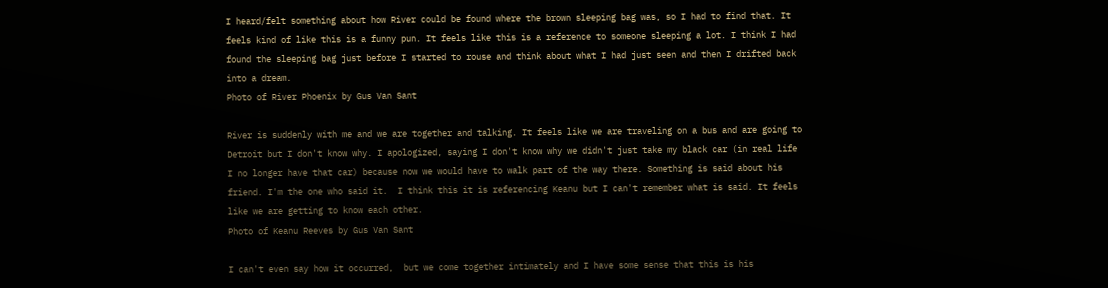I heard/felt something about how River could be found where the brown sleeping bag was, so I had to find that. It feels kind of like this is a funny pun. It feels like this is a reference to someone sleeping a lot. I think I had found the sleeping bag just before I started to rouse and think about what I had just seen and then I drifted back into a dream.
Photo of River Phoenix by Gus Van Sant

River is suddenly with me and we are together and talking. It feels like we are traveling on a bus and are going to Detroit but I don't know why. I apologized, saying I don't know why we didn't just take my black car (in real life I no longer have that car) because now we would have to walk part of the way there. Something is said about his friend. I'm the one who said it.  I think this it is referencing Keanu but I can't remember what is said. It feels like we are getting to know each other.
Photo of Keanu Reeves by Gus Van Sant

I can't even say how it occurred,  but we come together intimately and I have some sense that this is his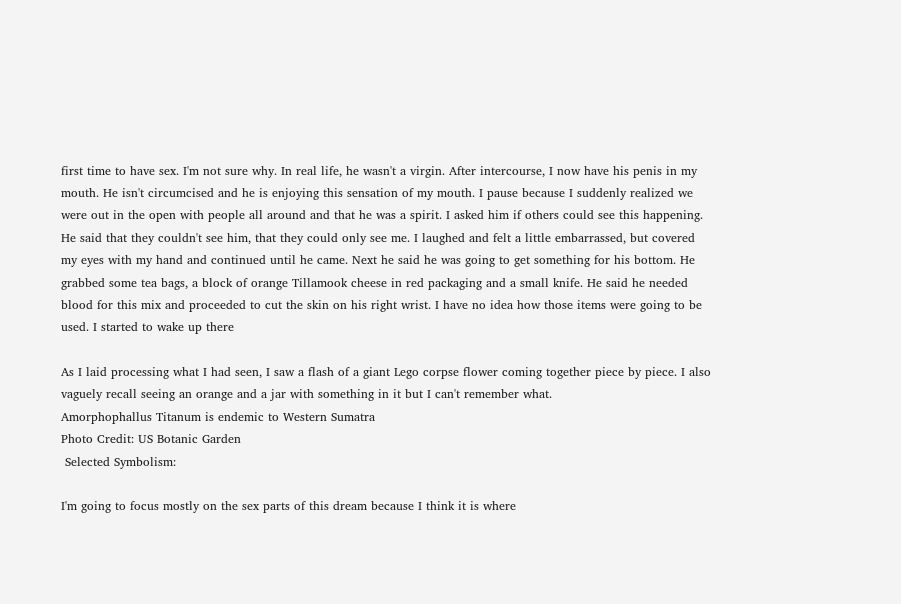first time to have sex. I'm not sure why. In real life, he wasn't a virgin. After intercourse, I now have his penis in my mouth. He isn't circumcised and he is enjoying this sensation of my mouth. I pause because I suddenly realized we were out in the open with people all around and that he was a spirit. I asked him if others could see this happening. He said that they couldn't see him, that they could only see me. I laughed and felt a little embarrassed, but covered my eyes with my hand and continued until he came. Next he said he was going to get something for his bottom. He grabbed some tea bags, a block of orange Tillamook cheese in red packaging and a small knife. He said he needed blood for this mix and proceeded to cut the skin on his right wrist. I have no idea how those items were going to be used. I started to wake up there

As I laid processing what I had seen, I saw a flash of a giant Lego corpse flower coming together piece by piece. I also vaguely recall seeing an orange and a jar with something in it but I can't remember what.
Amorphophallus Titanum is endemic to Western Sumatra
Photo Credit: US Botanic Garden
 Selected Symbolism:

I'm going to focus mostly on the sex parts of this dream because I think it is where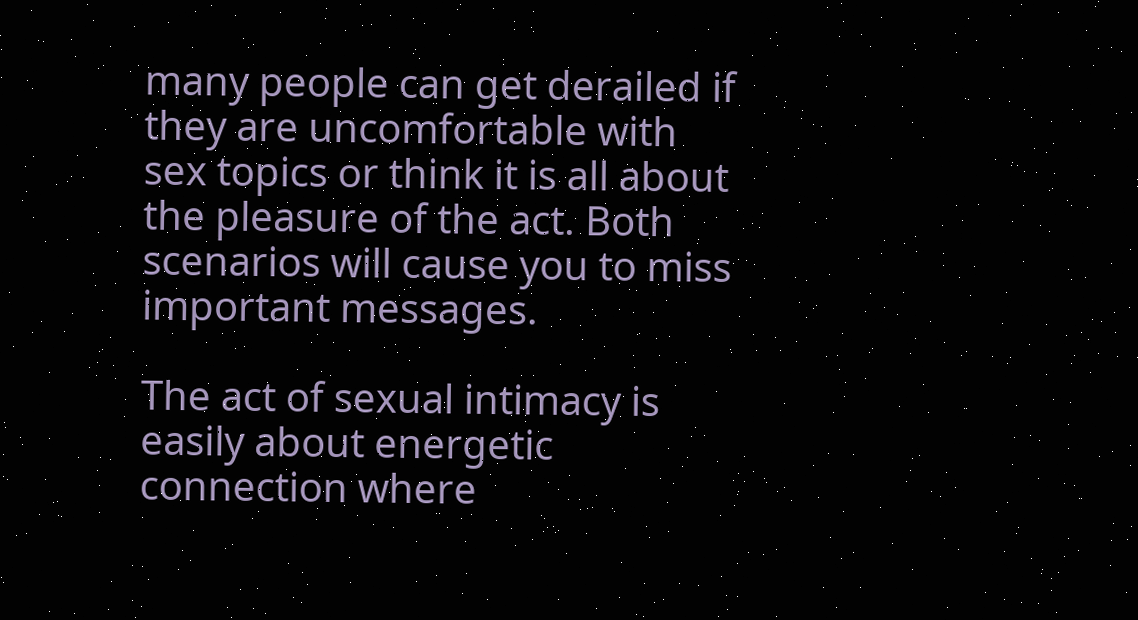many people can get derailed if they are uncomfortable with sex topics or think it is all about the pleasure of the act. Both scenarios will cause you to miss important messages.

The act of sexual intimacy is easily about energetic connection where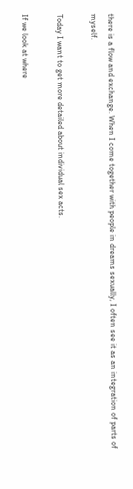there is a flow and exchange. When I come together with people in dreams sexually, I often see it as an integration of parts of myself.

Today I want to get more detailed about individual sex acts.

If we look at where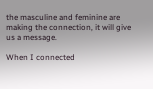the masculine and feminine are making the connection, it will give us a message.

When I connected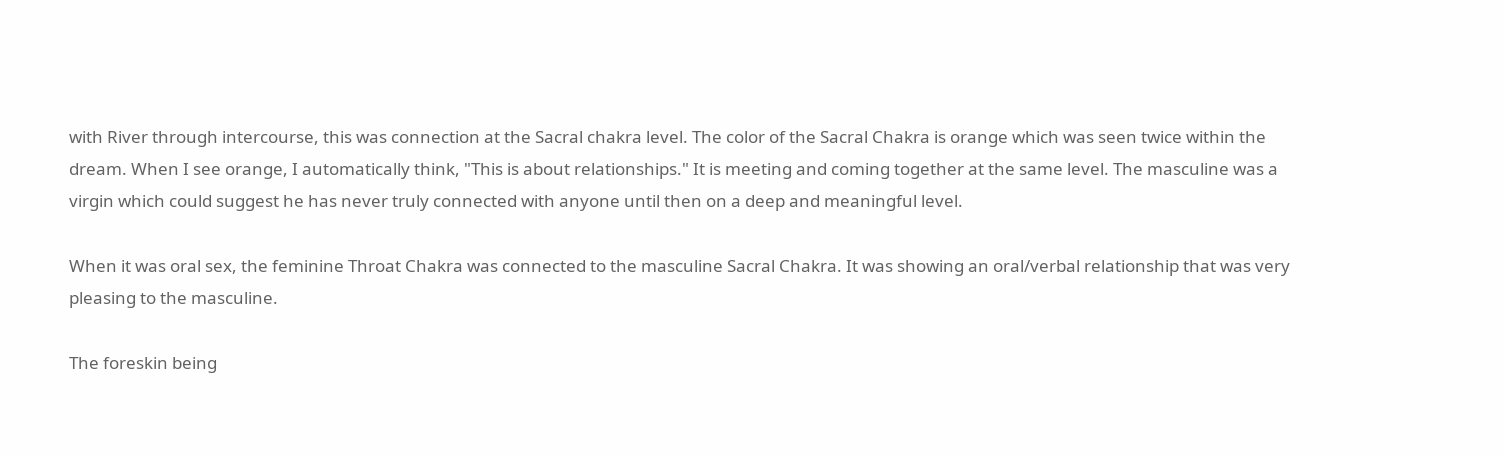with River through intercourse, this was connection at the Sacral chakra level. The color of the Sacral Chakra is orange which was seen twice within the dream. When I see orange, I automatically think, "This is about relationships." It is meeting and coming together at the same level. The masculine was a virgin which could suggest he has never truly connected with anyone until then on a deep and meaningful level.

When it was oral sex, the feminine Throat Chakra was connected to the masculine Sacral Chakra. It was showing an oral/verbal relationship that was very pleasing to the masculine.

The foreskin being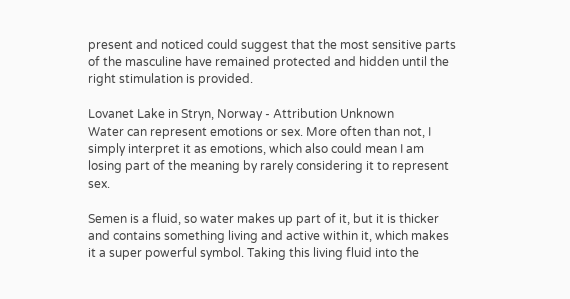present and noticed could suggest that the most sensitive parts of the masculine have remained protected and hidden until the right stimulation is provided.

Lovanet Lake in Stryn, Norway - Attribution Unknown
Water can represent emotions or sex. More often than not, I simply interpret it as emotions, which also could mean I am losing part of the meaning by rarely considering it to represent sex.

Semen is a fluid, so water makes up part of it, but it is thicker and contains something living and active within it, which makes it a super powerful symbol. Taking this living fluid into the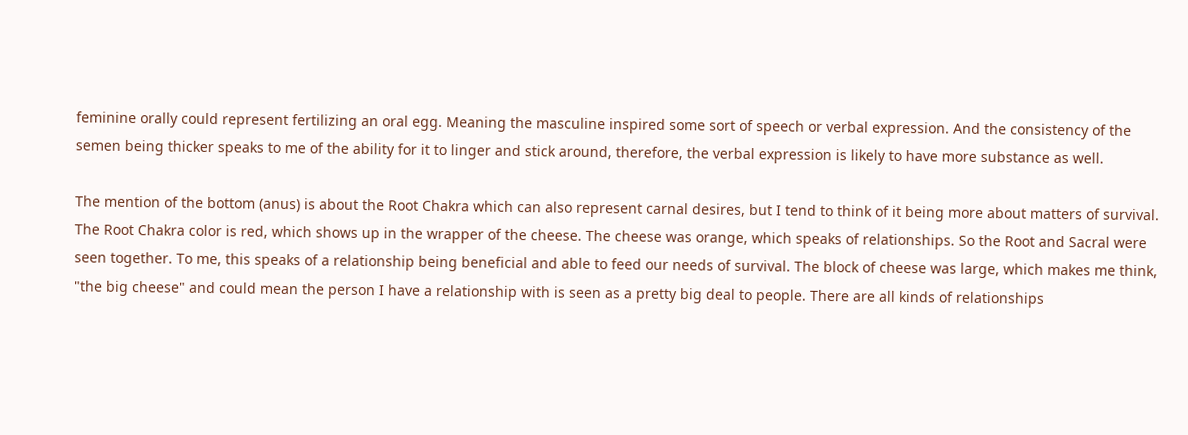feminine orally could represent fertilizing an oral egg. Meaning the masculine inspired some sort of speech or verbal expression. And the consistency of the semen being thicker speaks to me of the ability for it to linger and stick around, therefore, the verbal expression is likely to have more substance as well.

The mention of the bottom (anus) is about the Root Chakra which can also represent carnal desires, but I tend to think of it being more about matters of survival. The Root Chakra color is red, which shows up in the wrapper of the cheese. The cheese was orange, which speaks of relationships. So the Root and Sacral were seen together. To me, this speaks of a relationship being beneficial and able to feed our needs of survival. The block of cheese was large, which makes me think, "the big cheese" and could mean the person I have a relationship with is seen as a pretty big deal to people. There are all kinds of relationships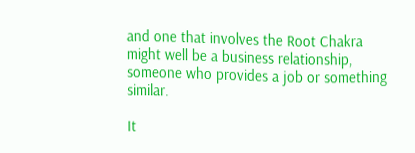and one that involves the Root Chakra might well be a business relationship, someone who provides a job or something similar.

It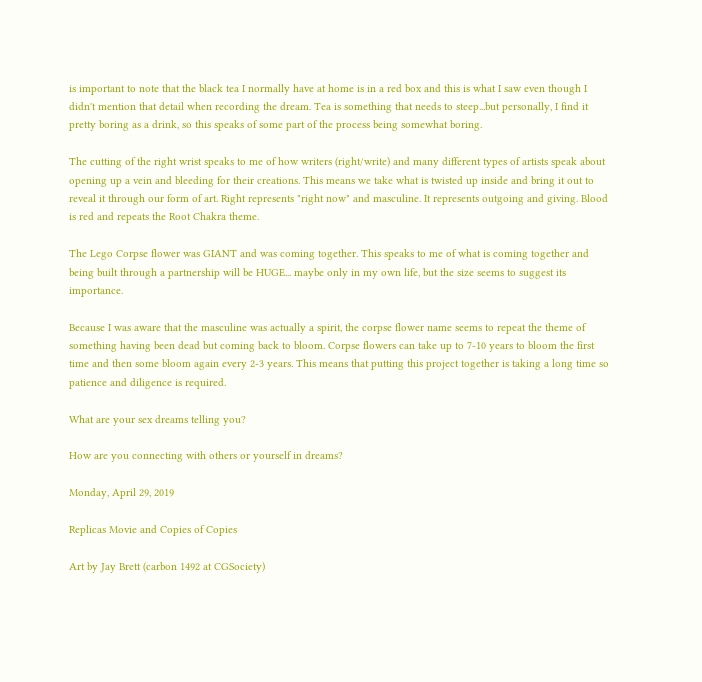is important to note that the black tea I normally have at home is in a red box and this is what I saw even though I didn't mention that detail when recording the dream. Tea is something that needs to steep...but personally, I find it pretty boring as a drink, so this speaks of some part of the process being somewhat boring.

The cutting of the right wrist speaks to me of how writers (right/write) and many different types of artists speak about opening up a vein and bleeding for their creations. This means we take what is twisted up inside and bring it out to reveal it through our form of art. Right represents "right now" and masculine. It represents outgoing and giving. Blood is red and repeats the Root Chakra theme.

The Lego Corpse flower was GIANT and was coming together. This speaks to me of what is coming together and being built through a partnership will be HUGE... maybe only in my own life, but the size seems to suggest its importance.

Because I was aware that the masculine was actually a spirit, the corpse flower name seems to repeat the theme of something having been dead but coming back to bloom. Corpse flowers can take up to 7-10 years to bloom the first time and then some bloom again every 2-3 years. This means that putting this project together is taking a long time so patience and diligence is required.

What are your sex dreams telling you?

How are you connecting with others or yourself in dreams?

Monday, April 29, 2019

Replicas Movie and Copies of Copies

Art by Jay Brett (carbon 1492 at CGSociety)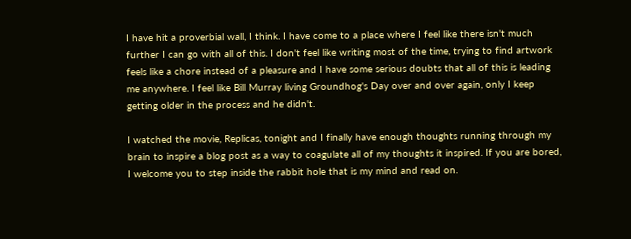I have hit a proverbial wall, I think. I have come to a place where I feel like there isn't much further I can go with all of this. I don't feel like writing most of the time, trying to find artwork feels like a chore instead of a pleasure and I have some serious doubts that all of this is leading me anywhere. I feel like Bill Murray living Groundhog's Day over and over again, only I keep getting older in the process and he didn't.

I watched the movie, Replicas, tonight and I finally have enough thoughts running through my brain to inspire a blog post as a way to coagulate all of my thoughts it inspired. If you are bored, I welcome you to step inside the rabbit hole that is my mind and read on.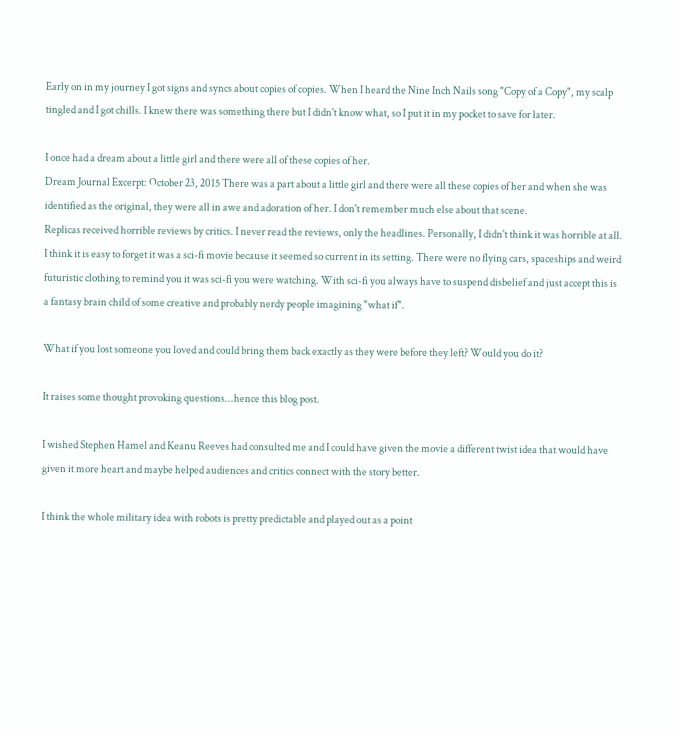Early on in my journey I got signs and syncs about copies of copies. When I heard the Nine Inch Nails song "Copy of a Copy", my scalp tingled and I got chills. I knew there was something there but I didn't know what, so I put it in my pocket to save for later.

I once had a dream about a little girl and there were all of these copies of her.
Dream Journal Excerpt: October 23, 2015 There was a part about a little girl and there were all these copies of her and when she was identified as the original, they were all in awe and adoration of her. I don't remember much else about that scene.
Replicas received horrible reviews by critics. I never read the reviews, only the headlines. Personally, I didn't think it was horrible at all.  I think it is easy to forget it was a sci-fi movie because it seemed so current in its setting. There were no flying cars, spaceships and weird futuristic clothing to remind you it was sci-fi you were watching. With sci-fi you always have to suspend disbelief and just accept this is a fantasy brain child of some creative and probably nerdy people imagining "what if".

What if you lost someone you loved and could bring them back exactly as they were before they left? Would you do it?

It raises some thought provoking questions...hence this blog post.

I wished Stephen Hamel and Keanu Reeves had consulted me and I could have given the movie a different twist idea that would have given it more heart and maybe helped audiences and critics connect with the story better.

I think the whole military idea with robots is pretty predictable and played out as a point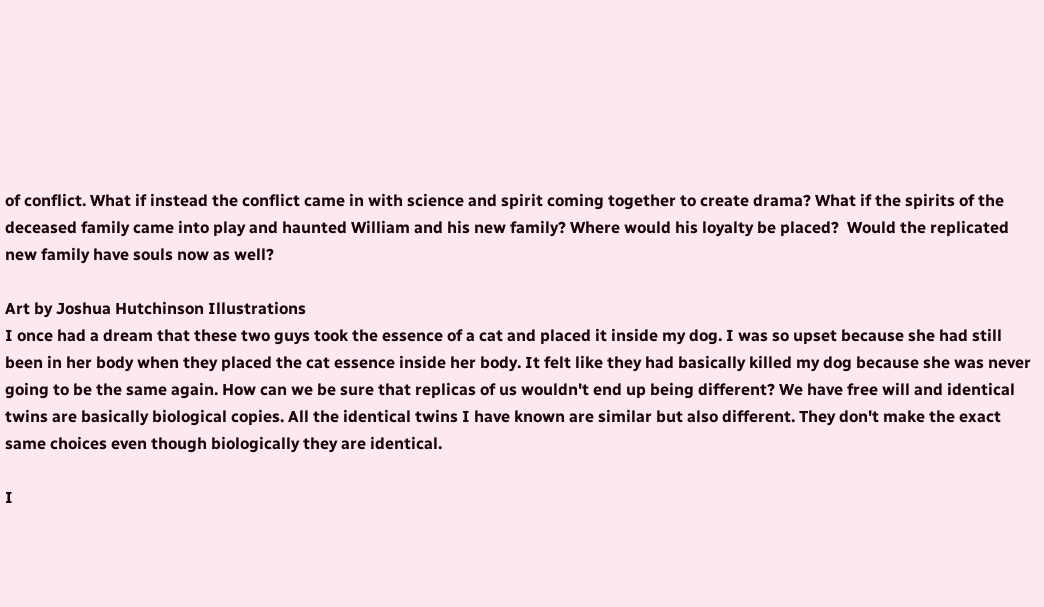of conflict. What if instead the conflict came in with science and spirit coming together to create drama? What if the spirits of the deceased family came into play and haunted William and his new family? Where would his loyalty be placed?  Would the replicated new family have souls now as well?

Art by Joshua Hutchinson Illustrations
I once had a dream that these two guys took the essence of a cat and placed it inside my dog. I was so upset because she had still been in her body when they placed the cat essence inside her body. It felt like they had basically killed my dog because she was never going to be the same again. How can we be sure that replicas of us wouldn't end up being different? We have free will and identical twins are basically biological copies. All the identical twins I have known are similar but also different. They don't make the exact same choices even though biologically they are identical.

I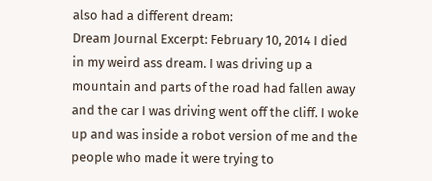also had a different dream:
Dream Journal Excerpt: February 10, 2014 I died in my weird ass dream. I was driving up a mountain and parts of the road had fallen away and the car I was driving went off the cliff. I woke up and was inside a robot version of me and the people who made it were trying to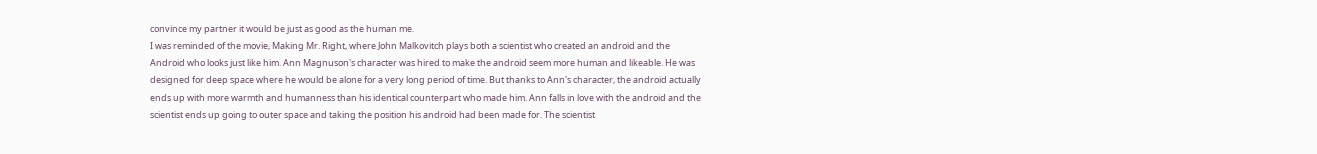convince my partner it would be just as good as the human me.
I was reminded of the movie, Making Mr. Right, where John Malkovitch plays both a scientist who created an android and the Android who looks just like him. Ann Magnuson's character was hired to make the android seem more human and likeable. He was designed for deep space where he would be alone for a very long period of time. But thanks to Ann's character, the android actually ends up with more warmth and humanness than his identical counterpart who made him. Ann falls in love with the android and the scientist ends up going to outer space and taking the position his android had been made for. The scientist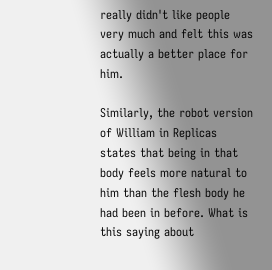really didn't like people very much and felt this was actually a better place for him.

Similarly, the robot version of William in Replicas states that being in that body feels more natural to him than the flesh body he had been in before. What is this saying about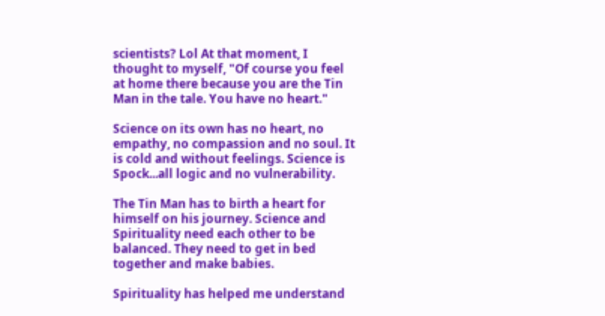scientists? Lol At that moment, I thought to myself, "Of course you feel at home there because you are the Tin Man in the tale. You have no heart."

Science on its own has no heart, no empathy, no compassion and no soul. It is cold and without feelings. Science is Spock...all logic and no vulnerability.

The Tin Man has to birth a heart for himself on his journey. Science and Spirituality need each other to be balanced. They need to get in bed together and make babies.

Spirituality has helped me understand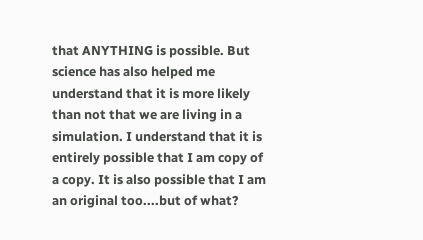that ANYTHING is possible. But science has also helped me understand that it is more likely than not that we are living in a simulation. I understand that it is entirely possible that I am copy of a copy. It is also possible that I am an original too....but of what?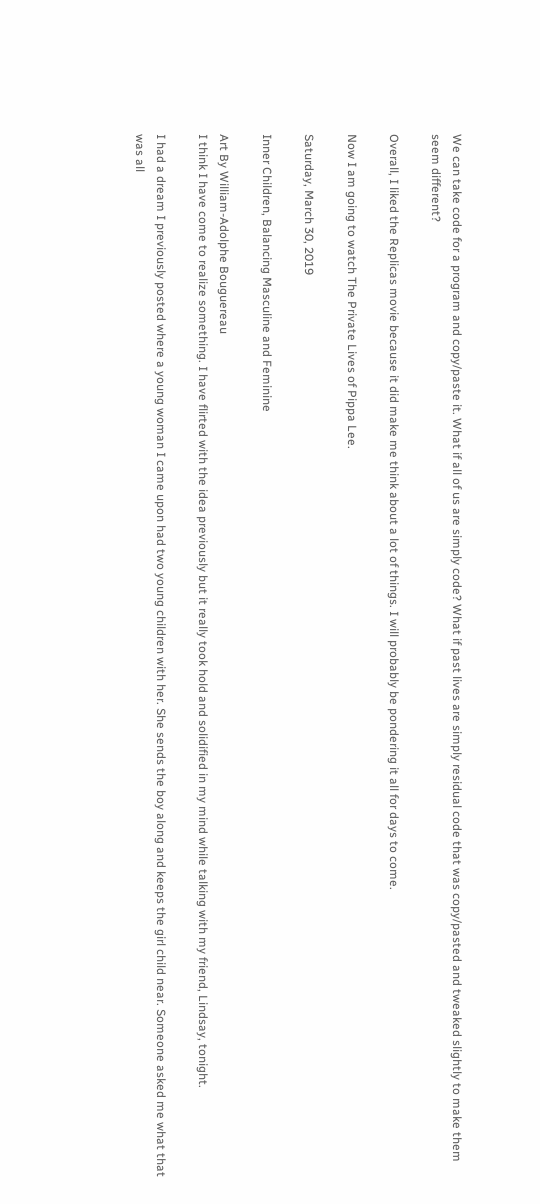We can take code for a program and copy/paste it. What if all of us are simply code? What if past lives are simply residual code that was copy/pasted and tweaked slightly to make them seem different?

Overall, I liked the Replicas movie because it did make me think about a lot of things. I will probably be pondering it all for days to come.

Now I am going to watch The Private Lives of Pippa Lee.

Saturday, March 30, 2019

Inner Children, Balancing Masculine and Feminine

Art By William-Adolphe Bouguereau
I think I have come to realize something. I have flirted with the idea previously but it really took hold and solidified in my mind while talking with my friend, Lindsay, tonight.

I had a dream I previously posted where a young woman I came upon had two young children with her. She sends the boy along and keeps the girl child near. Someone asked me what that was all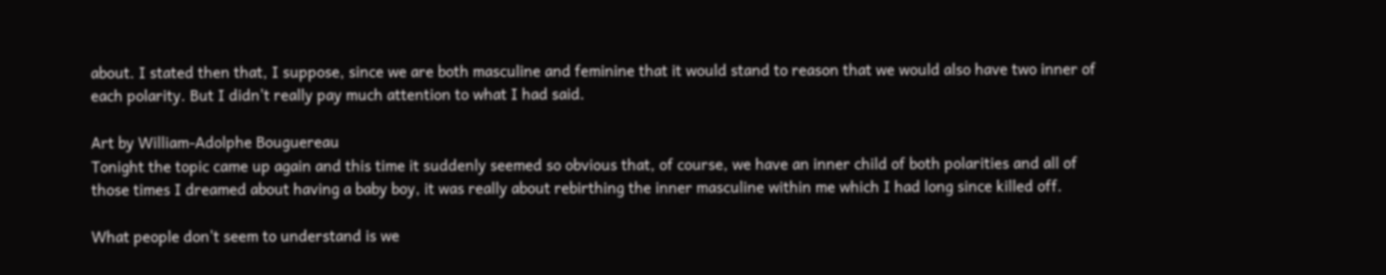about. I stated then that, I suppose, since we are both masculine and feminine that it would stand to reason that we would also have two inner of each polarity. But I didn't really pay much attention to what I had said.

Art by William-Adolphe Bouguereau
Tonight the topic came up again and this time it suddenly seemed so obvious that, of course, we have an inner child of both polarities and all of those times I dreamed about having a baby boy, it was really about rebirthing the inner masculine within me which I had long since killed off.

What people don't seem to understand is we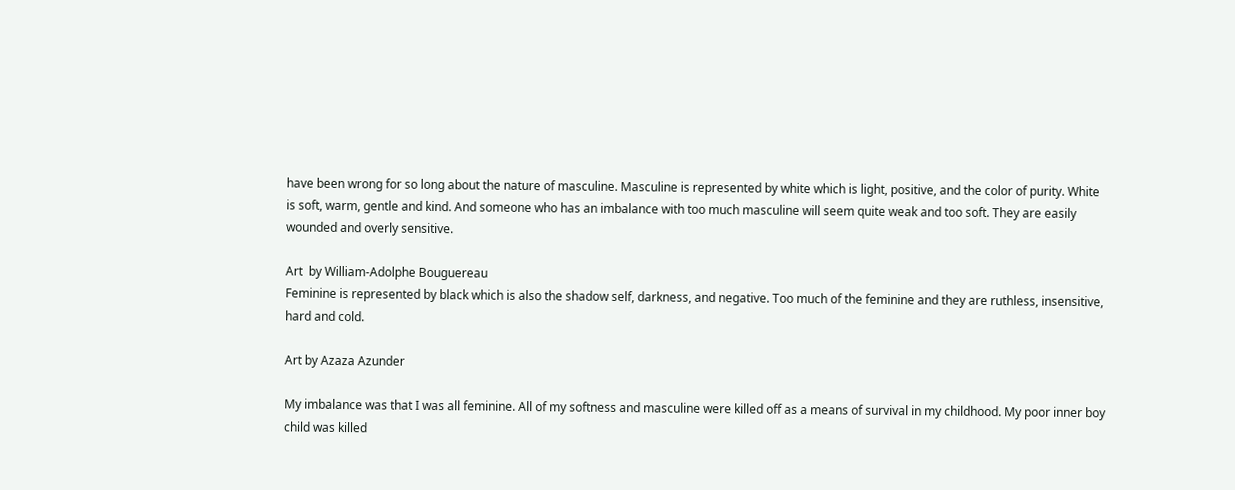have been wrong for so long about the nature of masculine. Masculine is represented by white which is light, positive, and the color of purity. White is soft, warm, gentle and kind. And someone who has an imbalance with too much masculine will seem quite weak and too soft. They are easily wounded and overly sensitive.

Art  by William-Adolphe Bouguereau
Feminine is represented by black which is also the shadow self, darkness, and negative. Too much of the feminine and they are ruthless, insensitive, hard and cold.

Art by Azaza Azunder

My imbalance was that I was all feminine. All of my softness and masculine were killed off as a means of survival in my childhood. My poor inner boy child was killed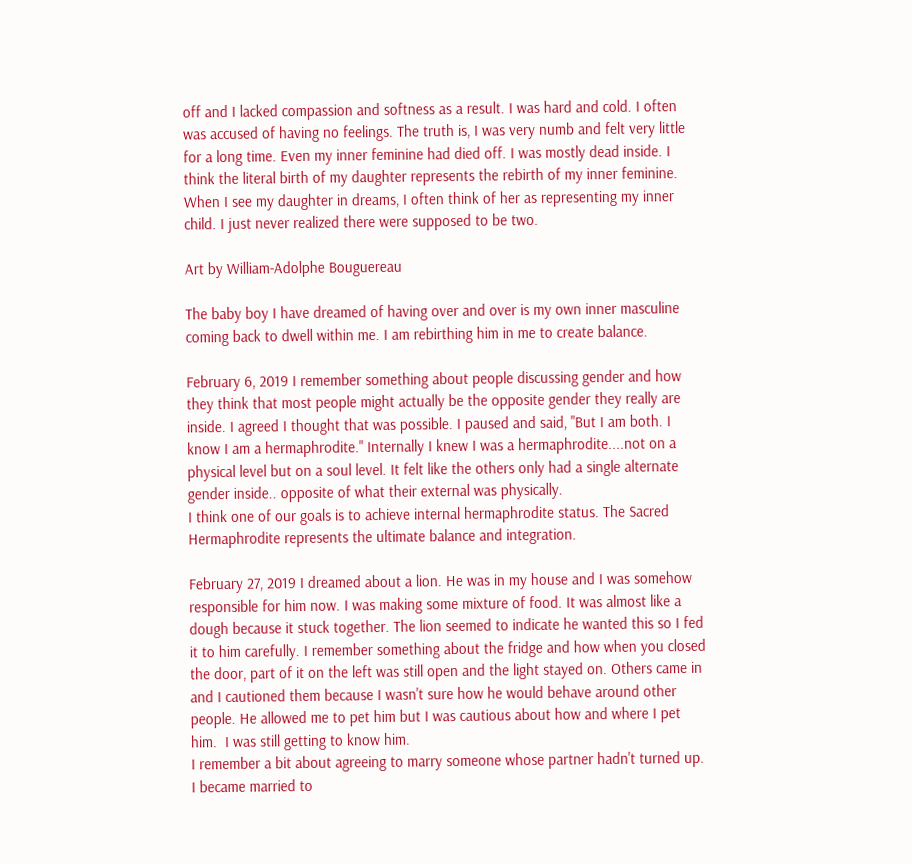off and I lacked compassion and softness as a result. I was hard and cold. I often was accused of having no feelings. The truth is, I was very numb and felt very little for a long time. Even my inner feminine had died off. I was mostly dead inside. I think the literal birth of my daughter represents the rebirth of my inner feminine. When I see my daughter in dreams, I often think of her as representing my inner child. I just never realized there were supposed to be two.

Art by William-Adolphe Bouguereau

The baby boy I have dreamed of having over and over is my own inner masculine coming back to dwell within me. I am rebirthing him in me to create balance.

February 6, 2019 I remember something about people discussing gender and how they think that most people might actually be the opposite gender they really are inside. I agreed I thought that was possible. I paused and said, "But I am both. I know I am a hermaphrodite." Internally I knew I was a hermaphrodite....not on a physical level but on a soul level. It felt like the others only had a single alternate gender inside.. opposite of what their external was physically.
I think one of our goals is to achieve internal hermaphrodite status. The Sacred Hermaphrodite represents the ultimate balance and integration.

February 27, 2019 I dreamed about a lion. He was in my house and I was somehow responsible for him now. I was making some mixture of food. It was almost like a dough because it stuck together. The lion seemed to indicate he wanted this so I fed it to him carefully. I remember something about the fridge and how when you closed the door, part of it on the left was still open and the light stayed on. Others came in and I cautioned them because I wasn't sure how he would behave around other people. He allowed me to pet him but I was cautious about how and where I pet him.  I was still getting to know him.
I remember a bit about agreeing to marry someone whose partner hadn't turned up. I became married to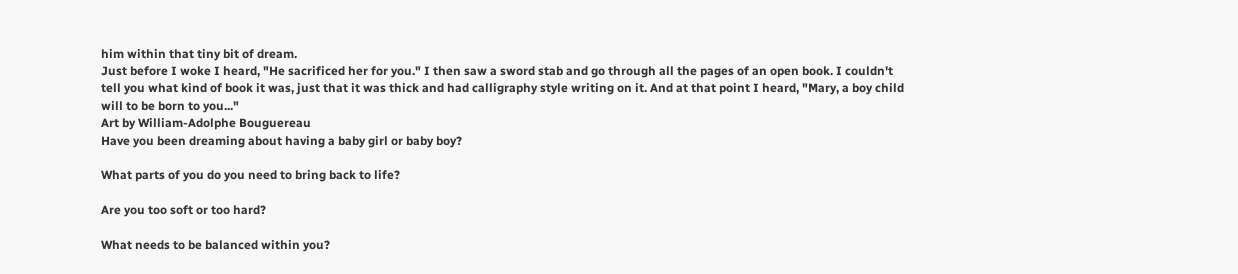him within that tiny bit of dream.
Just before I woke I heard, "He sacrificed her for you." I then saw a sword stab and go through all the pages of an open book. I couldn't tell you what kind of book it was, just that it was thick and had calligraphy style writing on it. And at that point I heard, "Mary, a boy child will to be born to you..."
Art by William-Adolphe Bouguereau
Have you been dreaming about having a baby girl or baby boy?

What parts of you do you need to bring back to life?

Are you too soft or too hard?

What needs to be balanced within you?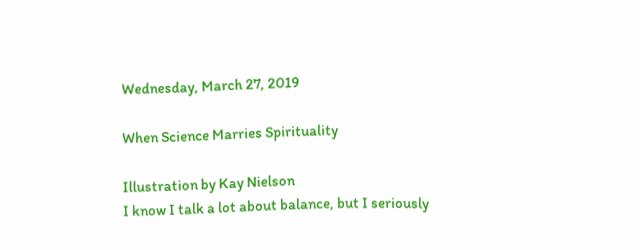Wednesday, March 27, 2019

When Science Marries Spirituality

Illustration by Kay Nielson
I know I talk a lot about balance, but I seriously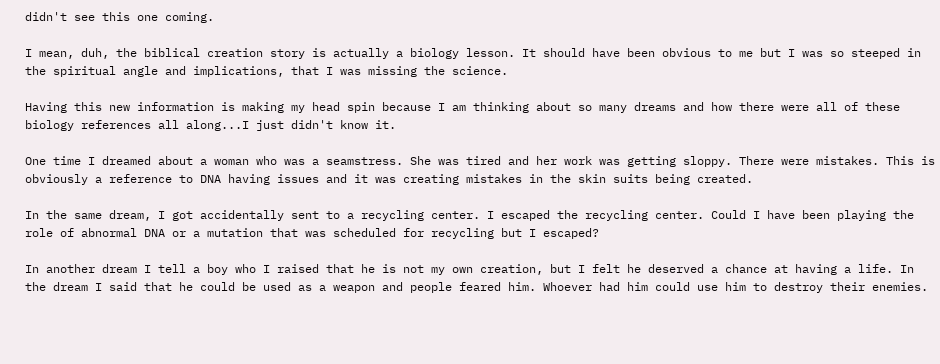didn't see this one coming.

I mean, duh, the biblical creation story is actually a biology lesson. It should have been obvious to me but I was so steeped in the spiritual angle and implications, that I was missing the science.

Having this new information is making my head spin because I am thinking about so many dreams and how there were all of these biology references all along...I just didn't know it.

One time I dreamed about a woman who was a seamstress. She was tired and her work was getting sloppy. There were mistakes. This is obviously a reference to DNA having issues and it was creating mistakes in the skin suits being created.

In the same dream, I got accidentally sent to a recycling center. I escaped the recycling center. Could I have been playing the role of abnormal DNA or a mutation that was scheduled for recycling but I escaped?

In another dream I tell a boy who I raised that he is not my own creation, but I felt he deserved a chance at having a life. In the dream I said that he could be used as a weapon and people feared him. Whoever had him could use him to destroy their enemies.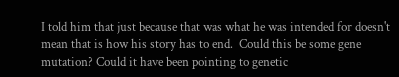I told him that just because that was what he was intended for doesn't mean that is how his story has to end.  Could this be some gene mutation? Could it have been pointing to genetic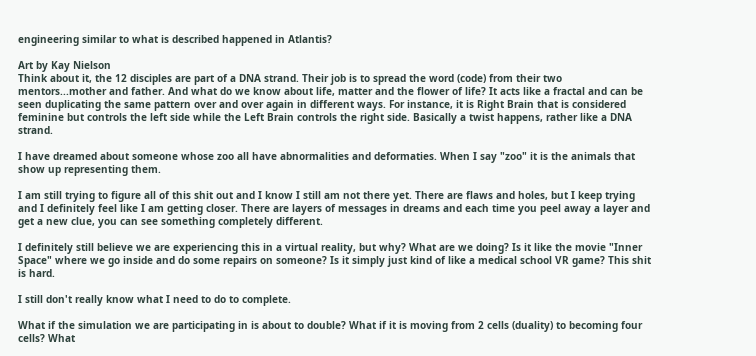engineering similar to what is described happened in Atlantis?

Art by Kay Nielson
Think about it, the 12 disciples are part of a DNA strand. Their job is to spread the word (code) from their two mentors...mother and father. And what do we know about life, matter and the flower of life? It acts like a fractal and can be seen duplicating the same pattern over and over again in different ways. For instance, it is Right Brain that is considered feminine but controls the left side while the Left Brain controls the right side. Basically a twist happens, rather like a DNA strand.

I have dreamed about someone whose zoo all have abnormalities and deformaties. When I say "zoo" it is the animals that show up representing them.

I am still trying to figure all of this shit out and I know I still am not there yet. There are flaws and holes, but I keep trying and I definitely feel like I am getting closer. There are layers of messages in dreams and each time you peel away a layer and get a new clue, you can see something completely different.

I definitely still believe we are experiencing this in a virtual reality, but why? What are we doing? Is it like the movie "Inner Space" where we go inside and do some repairs on someone? Is it simply just kind of like a medical school VR game? This shit is hard.

I still don't really know what I need to do to complete.

What if the simulation we are participating in is about to double? What if it is moving from 2 cells (duality) to becoming four cells? What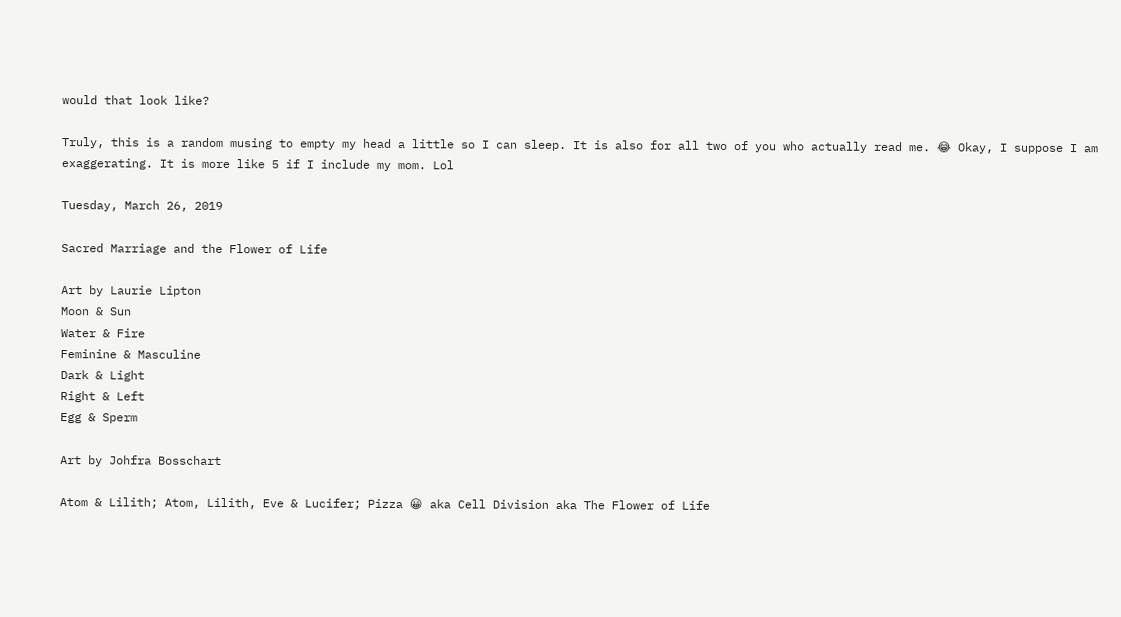would that look like?

Truly, this is a random musing to empty my head a little so I can sleep. It is also for all two of you who actually read me. 😂 Okay, I suppose I am exaggerating. It is more like 5 if I include my mom. Lol

Tuesday, March 26, 2019

Sacred Marriage and the Flower of Life

Art by Laurie Lipton
Moon & Sun
Water & Fire
Feminine & Masculine
Dark & Light
Right & Left
Egg & Sperm

Art by Johfra Bosschart

Atom & Lilith; Atom, Lilith, Eve & Lucifer; Pizza 😀 aka Cell Division aka The Flower of Life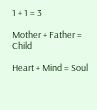1 + 1 = 3

Mother + Father = Child

Heart + Mind = Soul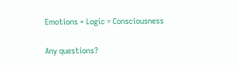Emotions + Logic = Consciousness

Any questions?